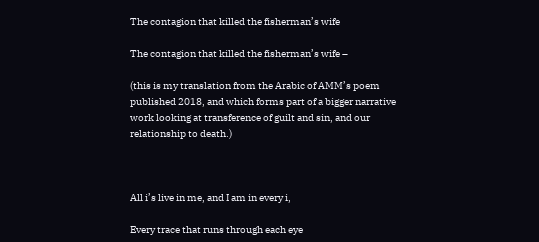The contagion that killed the fisherman’s wife

The contagion that killed the fisherman’s wife –

(this is my translation from the Arabic of AMM’s poem published 2018, and which forms part of a bigger narrative work looking at transference of guilt and sin, and our relationship to death.)



All i’s live in me, and I am in every i,

Every trace that runs through each eye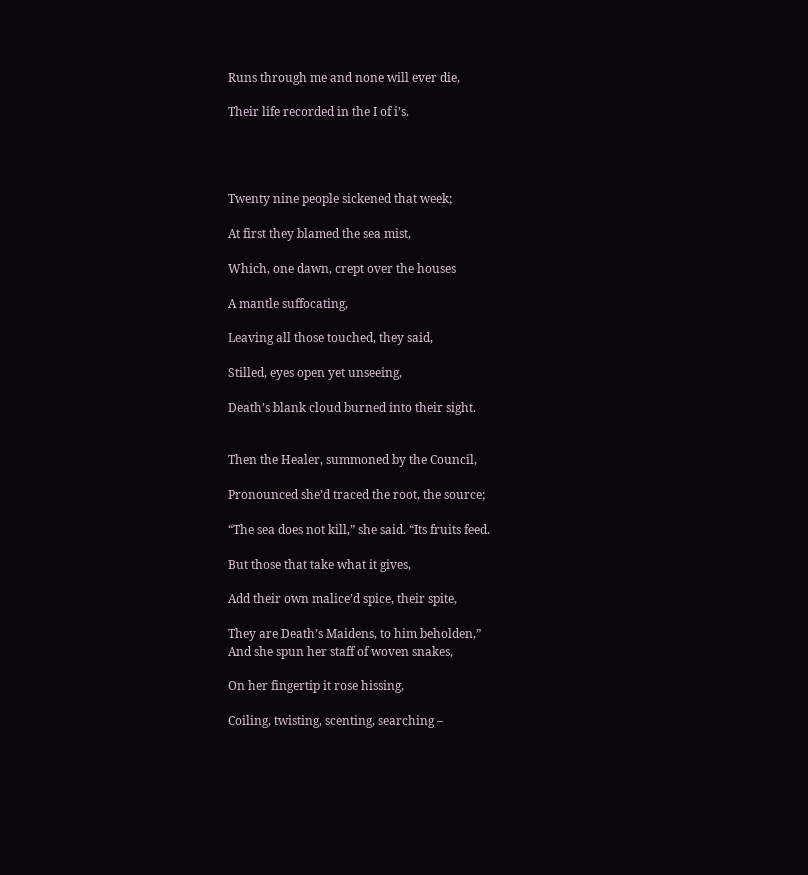Runs through me and none will ever die,

Their life recorded in the I of i’s.




Twenty nine people sickened that week;

At first they blamed the sea mist,

Which, one dawn, crept over the houses

A mantle suffocating,

Leaving all those touched, they said,

Stilled, eyes open yet unseeing,

Death’s blank cloud burned into their sight.


Then the Healer, summoned by the Council,

Pronounced she’d traced the root, the source;

“The sea does not kill,” she said. “Its fruits feed.

But those that take what it gives,

Add their own malice’d spice, their spite,

They are Death’s Maidens, to him beholden,”
And she spun her staff of woven snakes,

On her fingertip it rose hissing,

Coiling, twisting, scenting, searching –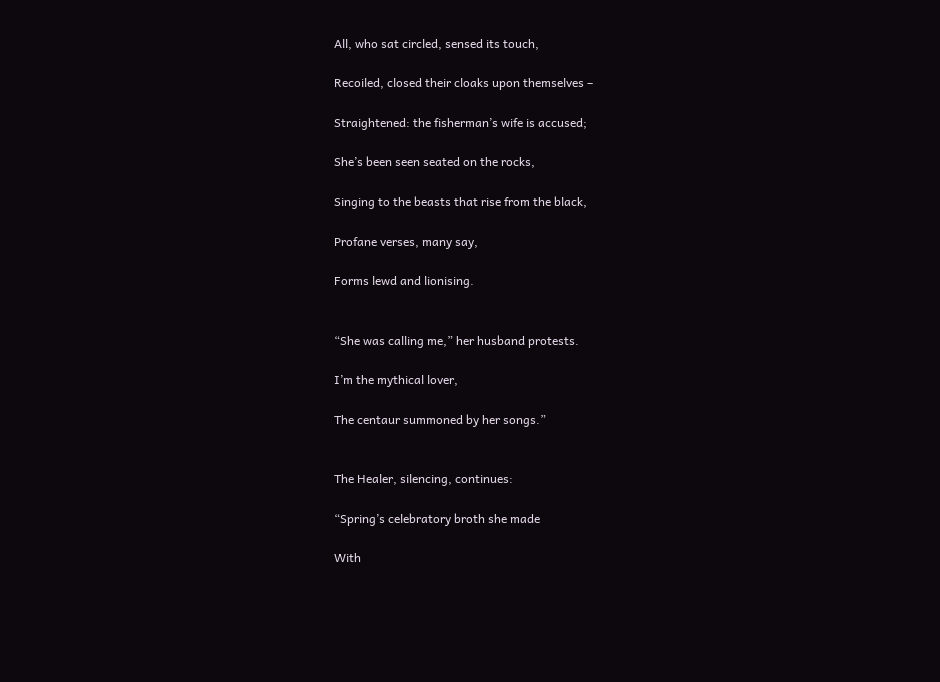All, who sat circled, sensed its touch,

Recoiled, closed their cloaks upon themselves –

Straightened: the fisherman’s wife is accused;

She’s been seen seated on the rocks,

Singing to the beasts that rise from the black,

Profane verses, many say,

Forms lewd and lionising.


“She was calling me,” her husband protests.

I’m the mythical lover,

The centaur summoned by her songs.”


The Healer, silencing, continues:

“Spring’s celebratory broth she made

With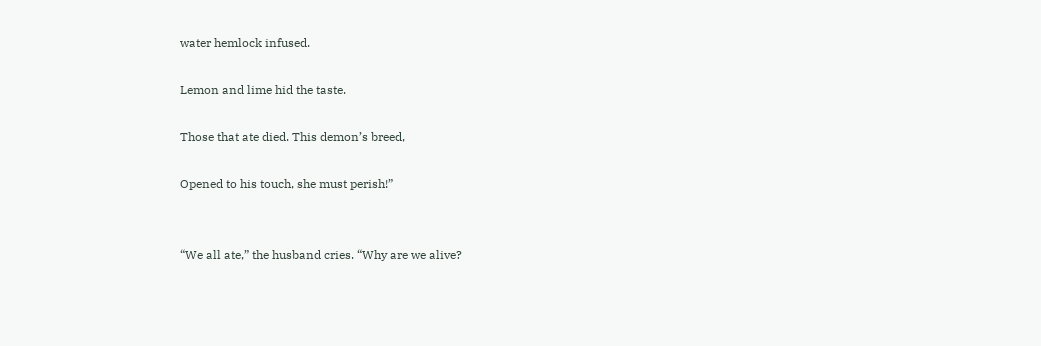water hemlock infused.

Lemon and lime hid the taste.

Those that ate died. This demon’s breed,

Opened to his touch, she must perish!”


“We all ate,” the husband cries. “Why are we alive?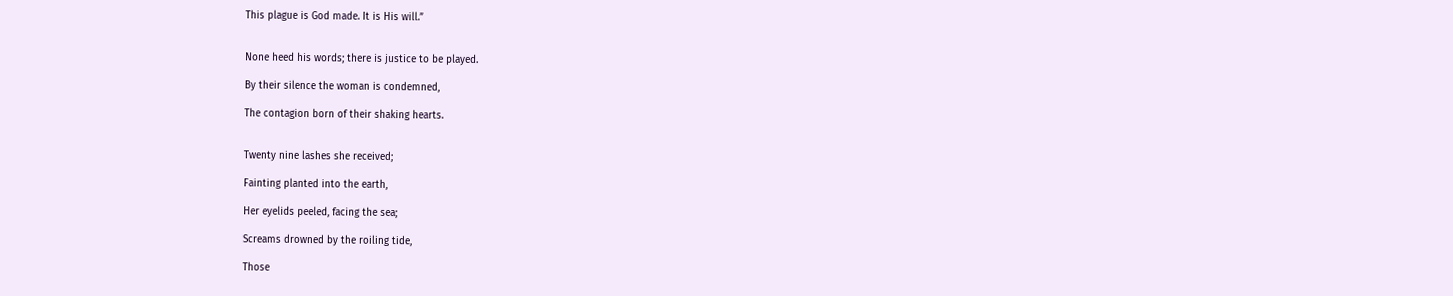This plague is God made. It is His will.”


None heed his words; there is justice to be played.

By their silence the woman is condemned,

The contagion born of their shaking hearts.


Twenty nine lashes she received;

Fainting planted into the earth,

Her eyelids peeled, facing the sea;

Screams drowned by the roiling tide,

Those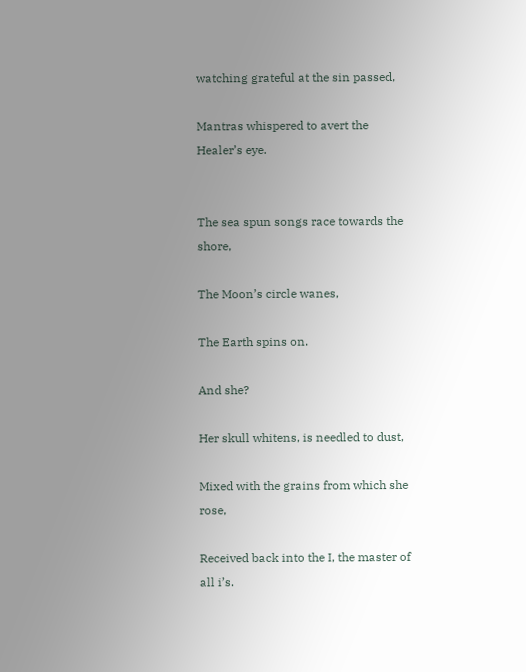watching grateful at the sin passed,

Mantras whispered to avert the Healer’s eye.


The sea spun songs race towards the shore,

The Moon’s circle wanes,

The Earth spins on.

And she?

Her skull whitens, is needled to dust,

Mixed with the grains from which she rose,

Received back into the I, the master of all i’s.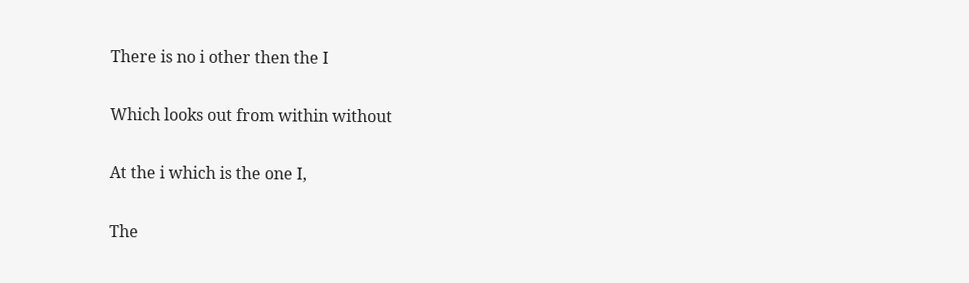There is no i other then the I

Which looks out from within without

At the i which is the one I,

The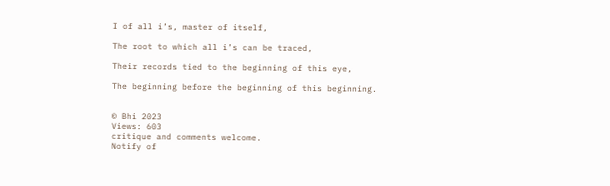I of all i’s, master of itself,

The root to which all i’s can be traced,

Their records tied to the beginning of this eye,

The beginning before the beginning of this beginning.


© Bhi 2023
Views: 603
critique and comments welcome.
Notify of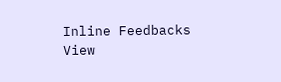Inline Feedbacks
View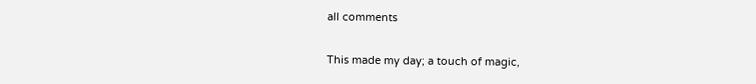all comments

This made my day; a touch of magic,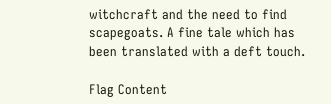witchcraft and the need to find scapegoats. A fine tale which has been translated with a deft touch.

Flag Content